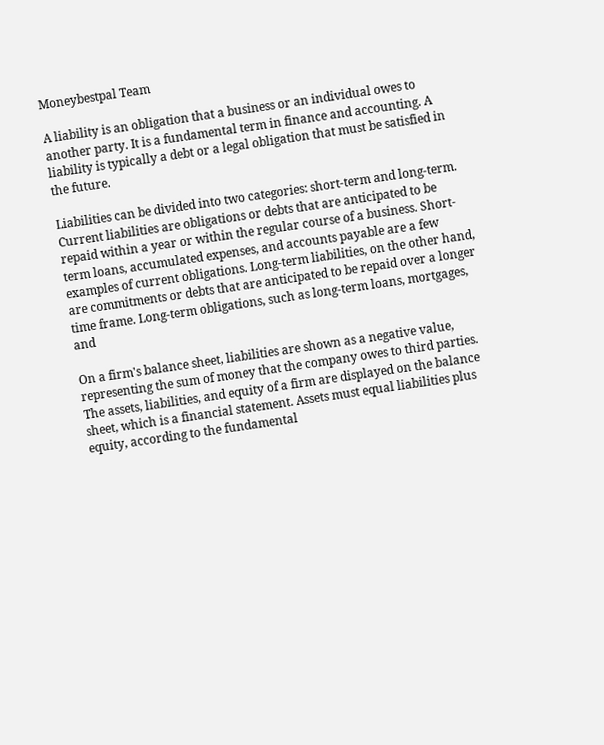Moneybestpal Team

A liability is an obligation that a business or an individual owes to another party. It is a fundamental term in finance and accounting. A liability is typically a debt or a legal obligation that must be satisfied in the future.

Liabilities can be divided into two categories: short-term and long-term. Current liabilities are obligations or debts that are anticipated to be repaid within a year or within the regular course of a business. Short-term loans, accumulated expenses, and accounts payable are a few examples of current obligations. Long-term liabilities, on the other hand, are commitments or debts that are anticipated to be repaid over a longer time frame. Long-term obligations, such as long-term loans, mortgages, and

On a firm's balance sheet, liabilities are shown as a negative value, representing the sum of money that the company owes to third parties. The assets, liabilities, and equity of a firm are displayed on the balance sheet, which is a financial statement. Assets must equal liabilities plus equity, according to the fundamental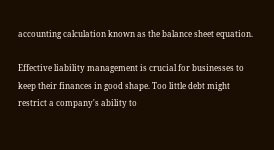accounting calculation known as the balance sheet equation.

Effective liability management is crucial for businesses to keep their finances in good shape. Too little debt might restrict a company's ability to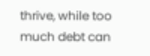thrive, while too much debt can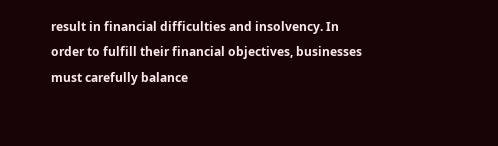result in financial difficulties and insolvency. In order to fulfill their financial objectives, businesses must carefully balance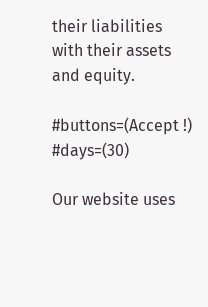their liabilities with their assets and equity.

#buttons=(Accept !) #days=(30)

Our website uses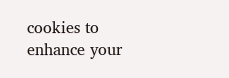cookies to enhance your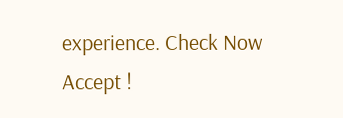experience. Check Now
Accept !